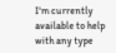I'm currently available to help with any type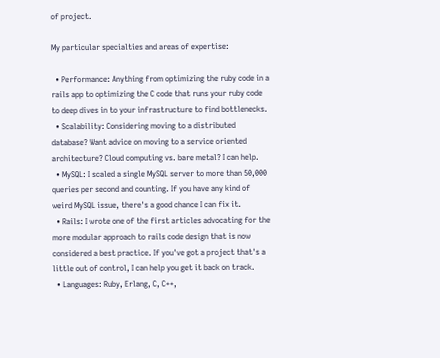of project.

My particular specialties and areas of expertise:

  • Performance: Anything from optimizing the ruby code in a rails app to optimizing the C code that runs your ruby code to deep dives in to your infrastructure to find bottlenecks.
  • Scalability: Considering moving to a distributed database? Want advice on moving to a service oriented architecture? Cloud computing vs. bare metal? I can help.
  • MySQL: I scaled a single MySQL server to more than 50,000 queries per second and counting. If you have any kind of weird MySQL issue, there's a good chance I can fix it.
  • Rails: I wrote one of the first articles advocating for the more modular approach to rails code design that is now considered a best practice. If you've got a project that's a little out of control, I can help you get it back on track.
  • Languages: Ruby, Erlang, C, C++,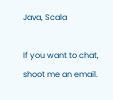Java, Scala

If you want to chat, shoot me an email.